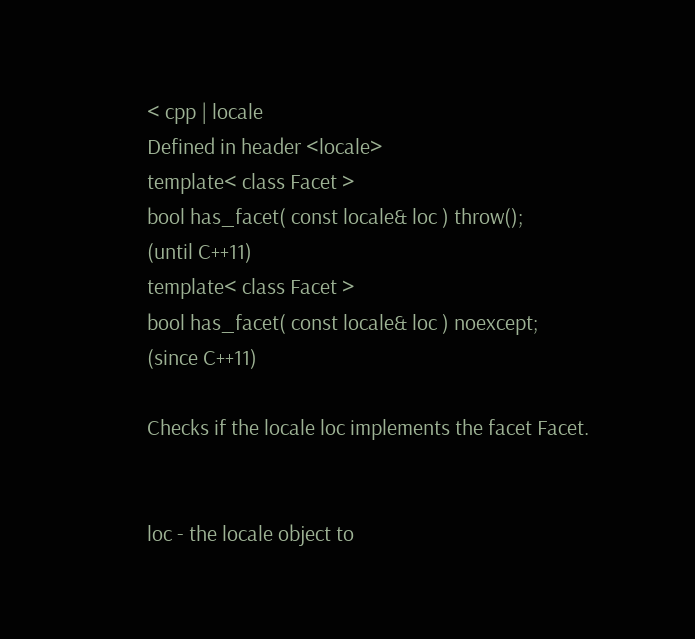< cpp | locale
Defined in header <locale>
template< class Facet >
bool has_facet( const locale& loc ) throw();
(until C++11)
template< class Facet >
bool has_facet( const locale& loc ) noexcept;
(since C++11)

Checks if the locale loc implements the facet Facet.


loc - the locale object to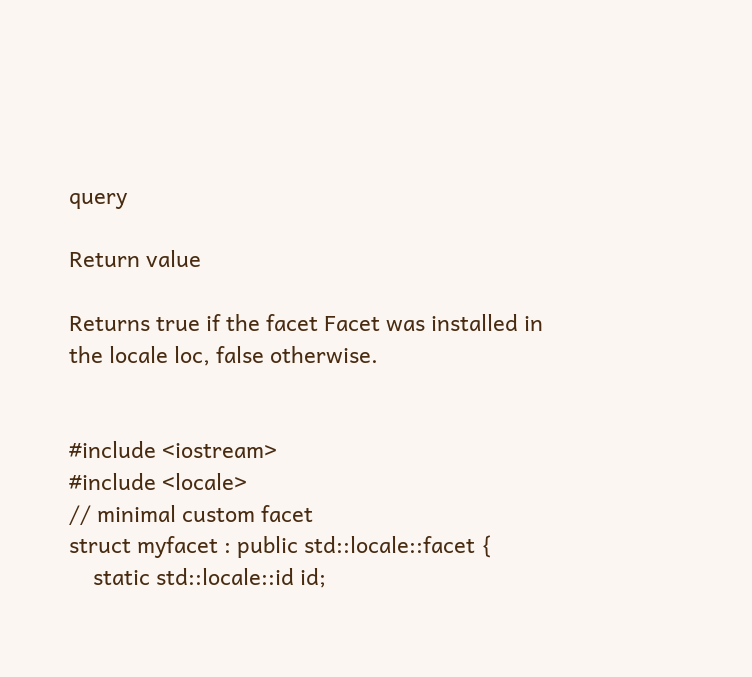query

Return value

Returns true if the facet Facet was installed in the locale loc, false otherwise.


#include <iostream>
#include <locale>
// minimal custom facet
struct myfacet : public std::locale::facet {
    static std::locale::id id;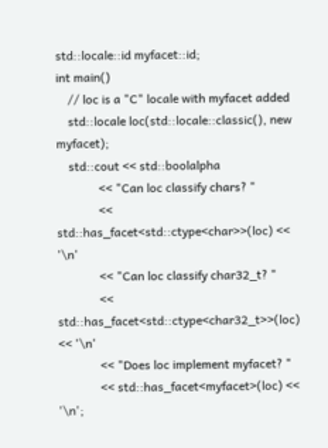std::locale::id myfacet::id;
int main()
    // loc is a "C" locale with myfacet added
    std::locale loc(std::locale::classic(), new myfacet);
    std::cout << std::boolalpha
              << "Can loc classify chars? "
              << std::has_facet<std::ctype<char>>(loc) << '\n'
              << "Can loc classify char32_t? "
              << std::has_facet<std::ctype<char32_t>>(loc) << '\n'
              << "Does loc implement myfacet? "
              << std::has_facet<myfacet>(loc) << '\n';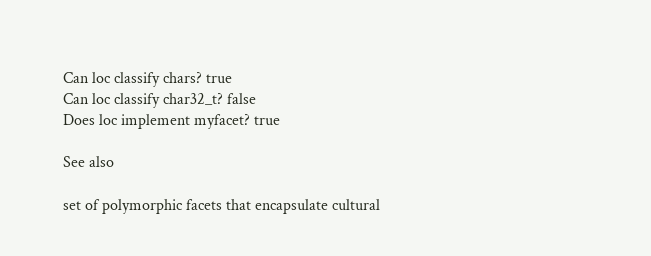Can loc classify chars? true
Can loc classify char32_t? false
Does loc implement myfacet? true

See also

set of polymorphic facets that encapsulate cultural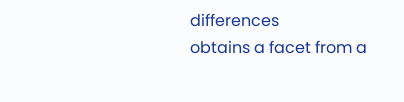differences
obtains a facet from a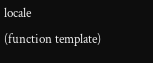locale
(function template)